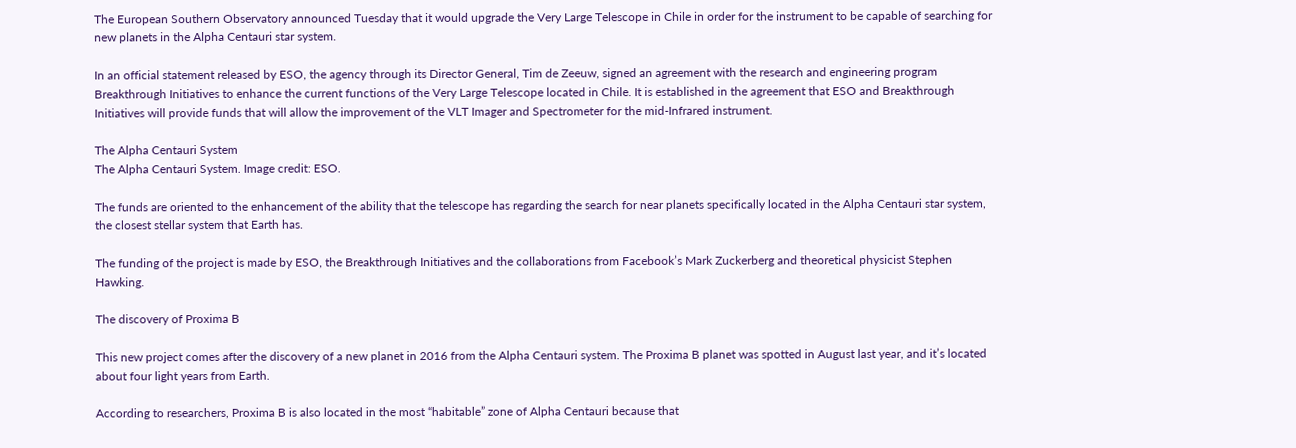The European Southern Observatory announced Tuesday that it would upgrade the Very Large Telescope in Chile in order for the instrument to be capable of searching for new planets in the Alpha Centauri star system.

In an official statement released by ESO, the agency through its Director General, Tim de Zeeuw, signed an agreement with the research and engineering program Breakthrough Initiatives to enhance the current functions of the Very Large Telescope located in Chile. It is established in the agreement that ESO and Breakthrough Initiatives will provide funds that will allow the improvement of the VLT Imager and Spectrometer for the mid-Infrared instrument.

The Alpha Centauri System
The Alpha Centauri System. Image credit: ESO.

The funds are oriented to the enhancement of the ability that the telescope has regarding the search for near planets specifically located in the Alpha Centauri star system, the closest stellar system that Earth has.

The funding of the project is made by ESO, the Breakthrough Initiatives and the collaborations from Facebook’s Mark Zuckerberg and theoretical physicist Stephen Hawking.

The discovery of Proxima B

This new project comes after the discovery of a new planet in 2016 from the Alpha Centauri system. The Proxima B planet was spotted in August last year, and it’s located about four light years from Earth.

According to researchers, Proxima B is also located in the most “habitable” zone of Alpha Centauri because that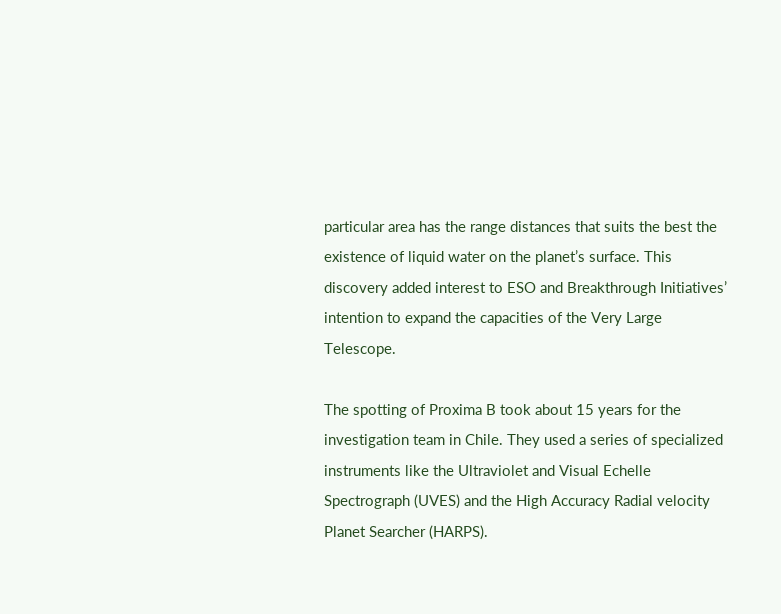particular area has the range distances that suits the best the existence of liquid water on the planet’s surface. This discovery added interest to ESO and Breakthrough Initiatives’ intention to expand the capacities of the Very Large Telescope.

The spotting of Proxima B took about 15 years for the investigation team in Chile. They used a series of specialized instruments like the Ultraviolet and Visual Echelle Spectrograph (UVES) and the High Accuracy Radial velocity Planet Searcher (HARPS).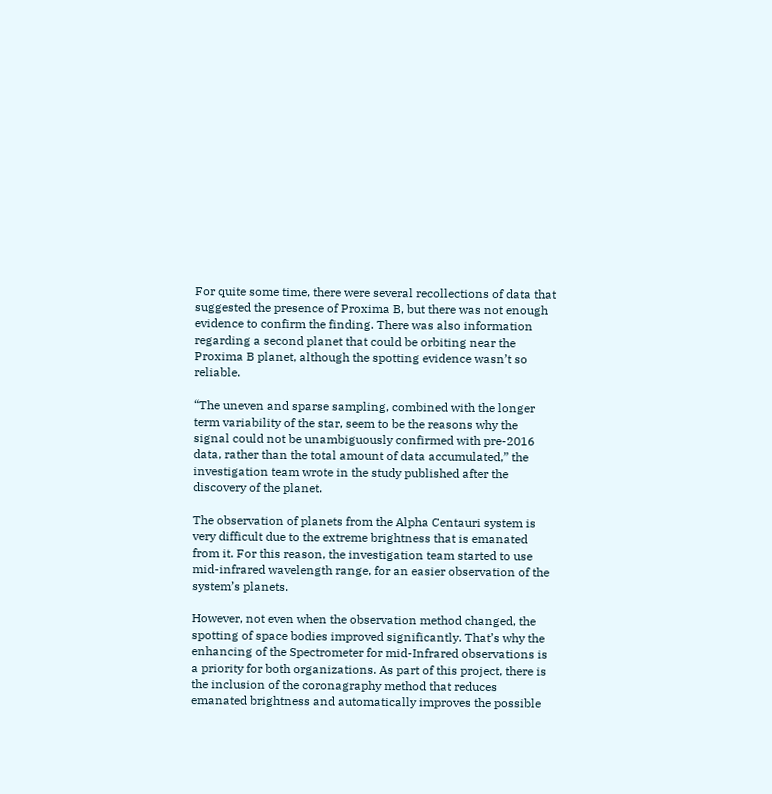For quite some time, there were several recollections of data that suggested the presence of Proxima B, but there was not enough evidence to confirm the finding. There was also information regarding a second planet that could be orbiting near the Proxima B planet, although the spotting evidence wasn’t so reliable.

“The uneven and sparse sampling, combined with the longer term variability of the star, seem to be the reasons why the signal could not be unambiguously confirmed with pre-2016 data, rather than the total amount of data accumulated,” the investigation team wrote in the study published after the discovery of the planet.

The observation of planets from the Alpha Centauri system is very difficult due to the extreme brightness that is emanated from it. For this reason, the investigation team started to use mid-infrared wavelength range, for an easier observation of the system’s planets.

However, not even when the observation method changed, the spotting of space bodies improved significantly. That’s why the enhancing of the Spectrometer for mid-Infrared observations is a priority for both organizations. As part of this project, there is the inclusion of the coronagraphy method that reduces emanated brightness and automatically improves the possible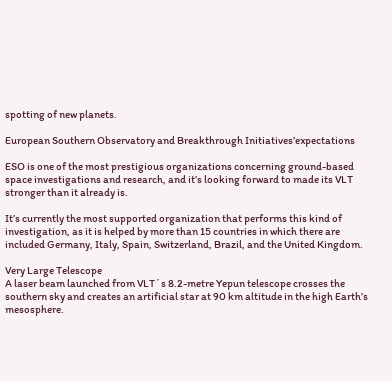spotting of new planets.

European Southern Observatory and Breakthrough Initiatives’expectations

ESO is one of the most prestigious organizations concerning ground-based space investigations and research, and it’s looking forward to made its VLT stronger than it already is.

It’s currently the most supported organization that performs this kind of investigation, as it is helped by more than 15 countries in which there are included Germany, Italy, Spain, Switzerland, Brazil, and the United Kingdom.

Very Large Telescope
A laser beam launched from VLT´s 8.2-metre Yepun telescope crosses the southern sky and creates an artificial star at 90 km altitude in the high Earth’s mesosphere.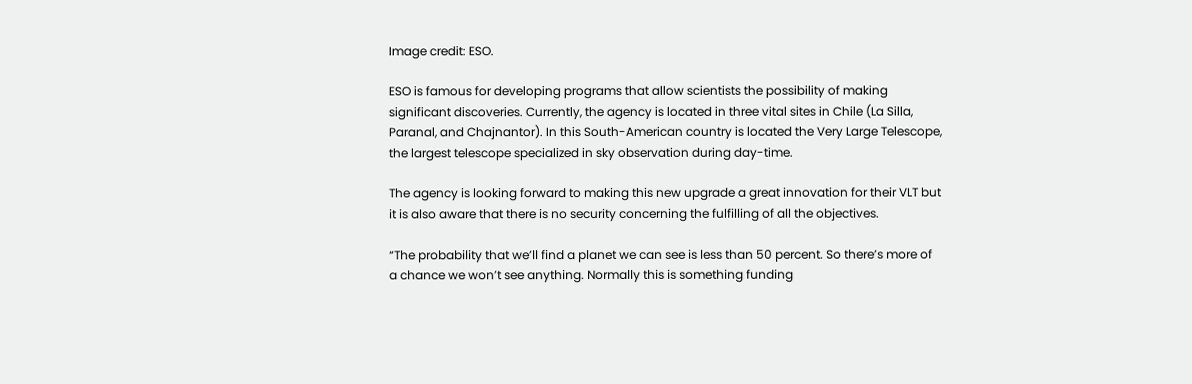Image credit: ESO.

ESO is famous for developing programs that allow scientists the possibility of making significant discoveries. Currently, the agency is located in three vital sites in Chile (La Silla, Paranal, and Chajnantor). In this South-American country is located the Very Large Telescope, the largest telescope specialized in sky observation during day-time.

The agency is looking forward to making this new upgrade a great innovation for their VLT but it is also aware that there is no security concerning the fulfilling of all the objectives.

“The probability that we’ll find a planet we can see is less than 50 percent. So there’s more of a chance we won’t see anything. Normally this is something funding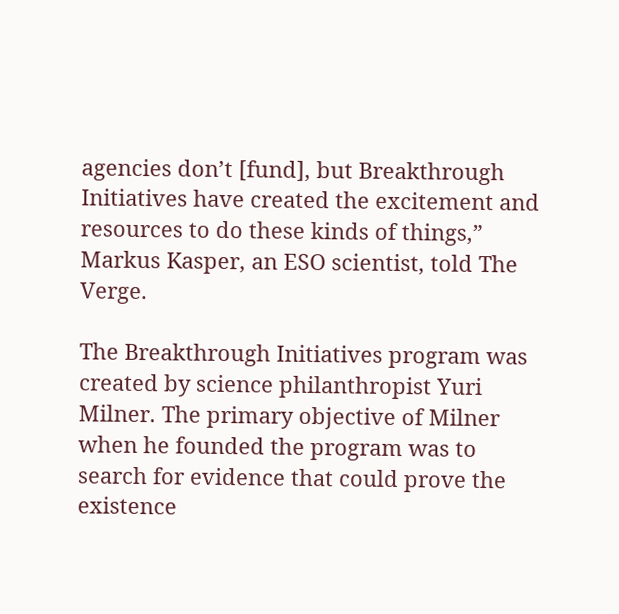agencies don’t [fund], but Breakthrough Initiatives have created the excitement and resources to do these kinds of things,” Markus Kasper, an ESO scientist, told The Verge.

The Breakthrough Initiatives program was created by science philanthropist Yuri Milner. The primary objective of Milner when he founded the program was to search for evidence that could prove the existence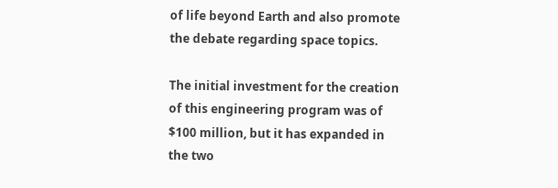of life beyond Earth and also promote the debate regarding space topics.

The initial investment for the creation of this engineering program was of $100 million, but it has expanded in the two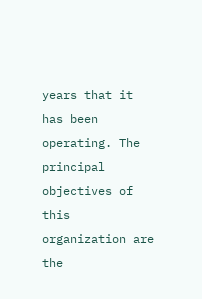years that it has been operating. The principal objectives of this organization are the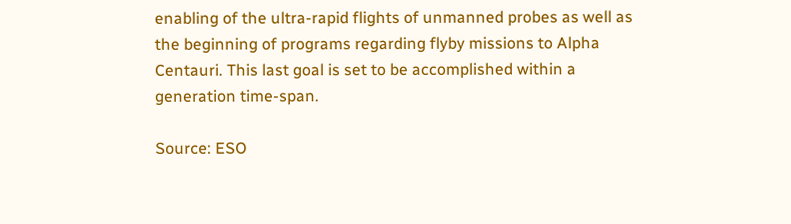enabling of the ultra-rapid flights of unmanned probes as well as the beginning of programs regarding flyby missions to Alpha Centauri. This last goal is set to be accomplished within a generation time-span.

Source: ESO